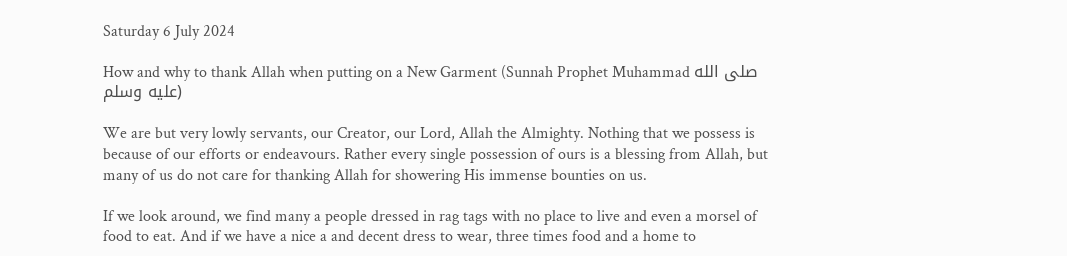Saturday 6 July 2024

How and why to thank Allah when putting on a New Garment (Sunnah Prophet Muhammad صلى الله عليه وسلم)

We are but very lowly servants, our Creator, our Lord, Allah the Almighty. Nothing that we possess is because of our efforts or endeavours. Rather every single possession of ours is a blessing from Allah, but many of us do not care for thanking Allah for showering His immense bounties on us.

If we look around, we find many a people dressed in rag tags with no place to live and even a morsel of food to eat. And if we have a nice a and decent dress to wear, three times food and a home to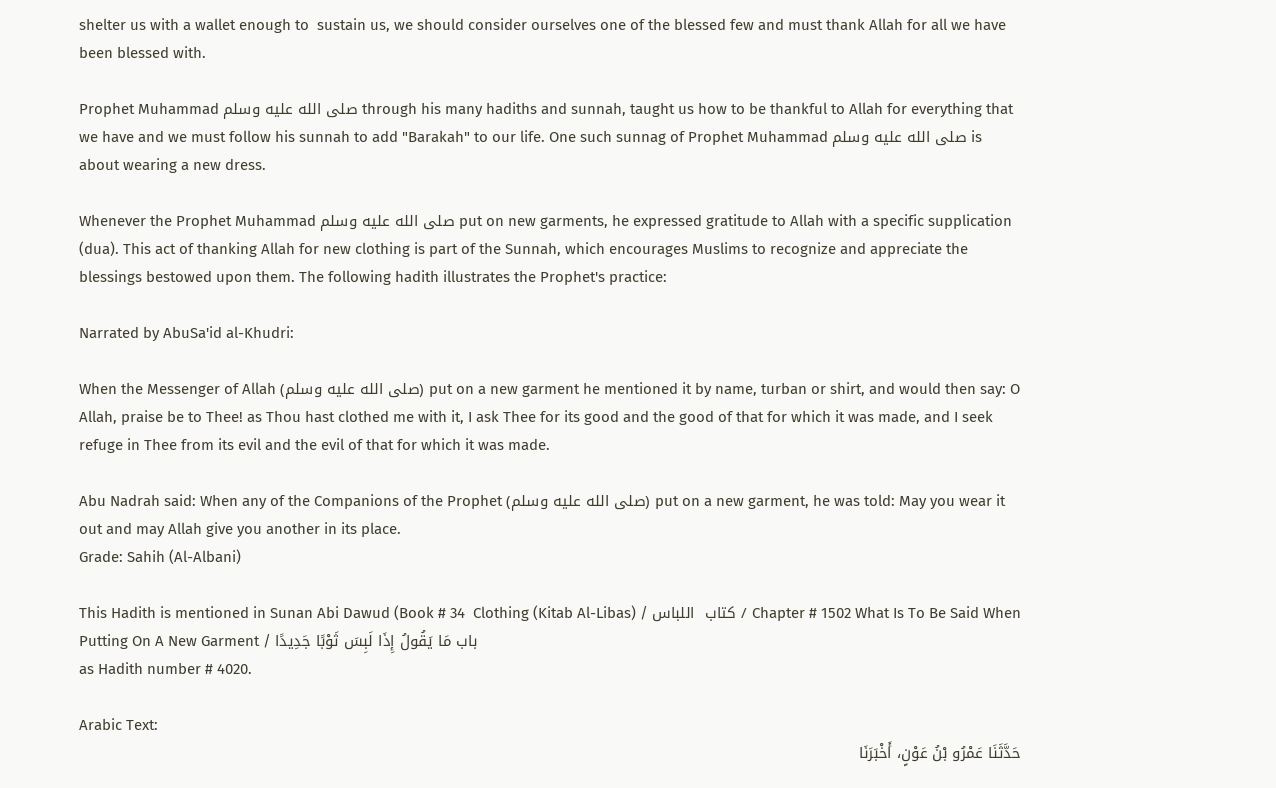shelter us with a wallet enough to  sustain us, we should consider ourselves one of the blessed few and must thank Allah for all we have been blessed with.

Prophet Muhammad صلى الله عليه وسلم through his many hadiths and sunnah, taught us how to be thankful to Allah for everything that we have and we must follow his sunnah to add "Barakah" to our life. One such sunnag of Prophet Muhammad صلى الله عليه وسلم is about wearing a new dress.

Whenever the Prophet Muhammad صلى الله عليه وسلم put on new garments, he expressed gratitude to Allah with a specific supplication (dua). This act of thanking Allah for new clothing is part of the Sunnah, which encourages Muslims to recognize and appreciate the blessings bestowed upon them. The following hadith illustrates the Prophet's practice:

Narrated by AbuSa'id al-Khudri:

When the Messenger of Allah (صلى الله عليه وسلم) put on a new garment he mentioned it by name, turban or shirt, and would then say: O Allah, praise be to Thee! as Thou hast clothed me with it, I ask Thee for its good and the good of that for which it was made, and I seek refuge in Thee from its evil and the evil of that for which it was made.

Abu Nadrah said: When any of the Companions of the Prophet (صلى الله عليه وسلم) put on a new garment, he was told: May you wear it out and may Allah give you another in its place.
Grade: Sahih (Al-Albani)

This Hadith is mentioned in Sunan Abi Dawud (Book # 34  Clothing (Kitab Al-Libas) / كتاب  اللباس / Chapter # 1502 What Is To Be Said When Putting On A New Garment / باب مَا يَقُولُ إِذَا لَبِسَ ثَوْبًا جَدِيدًا
as Hadith number # 4020.

Arabic Text:
حَدَّثَنَا عَمْرُو بْنُ عَوْنٍ، أَخْبَرَنَا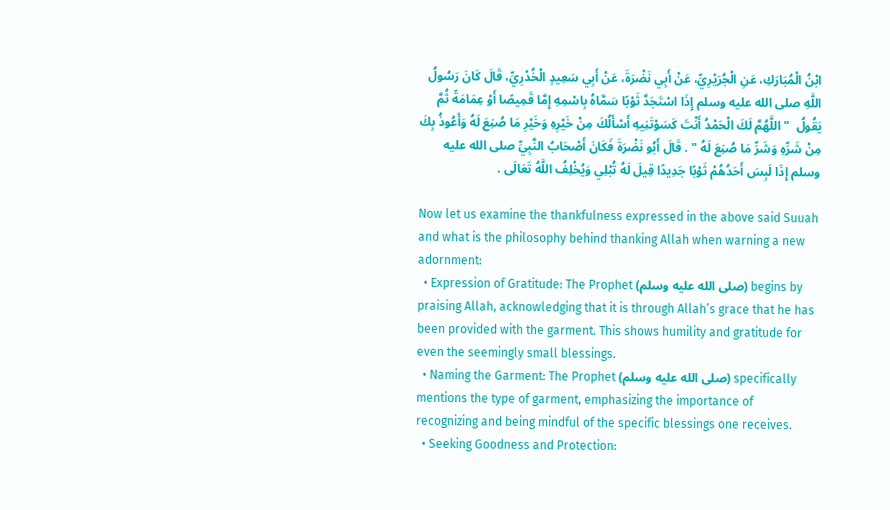ابْنُ الْمُبَارَكِ، عَنِ الْجُرَيْرِيِّ، عَنْ أَبِي نَضْرَةَ، عَنْ أَبِي سَعِيدٍ الْخُدْرِيِّ، قَالَ كَانَ رَسُولُ اللَّهِ صلى الله عليه وسلم إِذَا اسْتَجَدَّ ثَوْبًا سَمَّاهُ بِاسْمِهِ إِمَّا قَمِيصًا أَوْ عِمَامَةً ثُمَّ يَقُولُ  " اللَّهُمَّ لَكَ الْحَمْدُ أَنْتَ كَسَوْتَنِيهِ أَسْأَلُكَ مِنْ خَيْرِهِ وَخَيْرِ مَا صُنِعَ لَهُ وَأَعُوذُ بِكَ مِنْ شَرِّهِ وَشَرِّ مَا صُنِعَ لَهُ " . قَالَ أَبُو نَضْرَةَ فَكَانَ أَصْحَابُ النَّبِيِّ صلى الله عليه وسلم إِذَا لَبِسَ أَحَدُهُمْ ثَوْبًا جَدِيدًا قِيلَ لَهُ تُبْلِي وَيُخْلِفُ اللَّهُ تَعَالَى .

Now let us examine the thankfulness expressed in the above said Suuah and what is the philosophy behind thanking Allah when warning a new adornment:
  • Expression of Gratitude: The Prophet (صلى الله عليه وسلم) begins by praising Allah, acknowledging that it is through Allah’s grace that he has been provided with the garment. This shows humility and gratitude for even the seemingly small blessings.
  • Naming the Garment: The Prophet (صلى الله عليه وسلم) specifically mentions the type of garment, emphasizing the importance of recognizing and being mindful of the specific blessings one receives.
  • Seeking Goodness and Protection: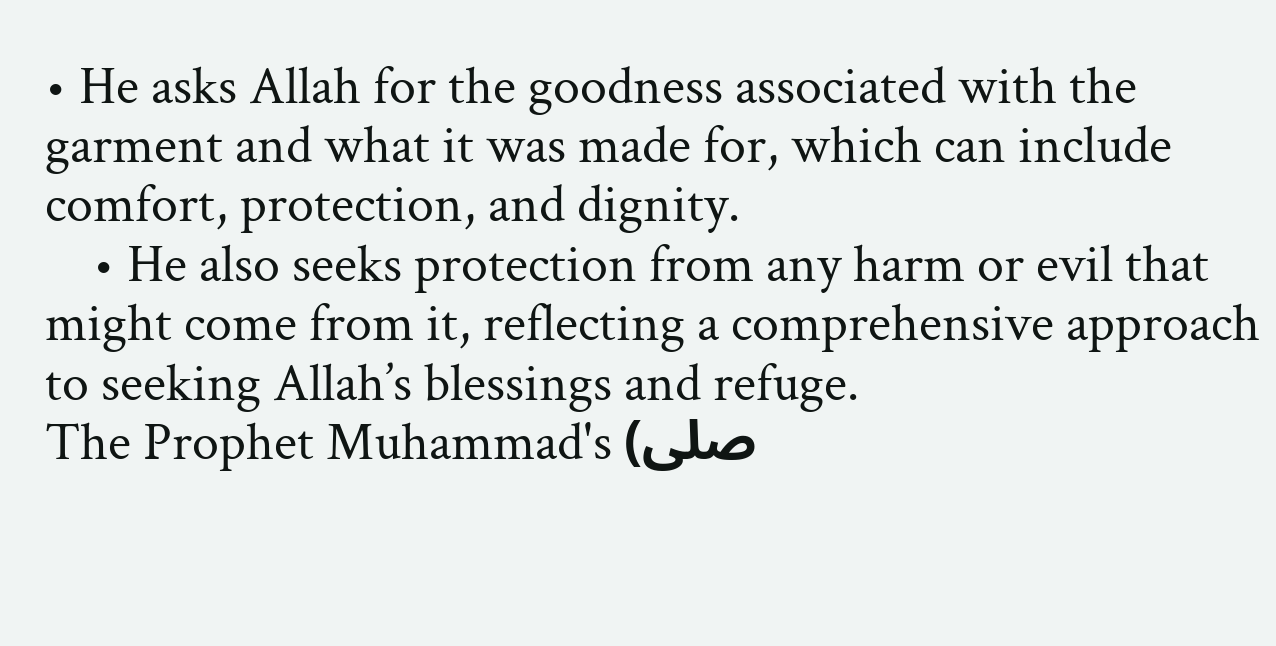• He asks Allah for the goodness associated with the garment and what it was made for, which can include comfort, protection, and dignity.
    • He also seeks protection from any harm or evil that might come from it, reflecting a comprehensive approach to seeking Allah’s blessings and refuge.
The Prophet Muhammad's (صلى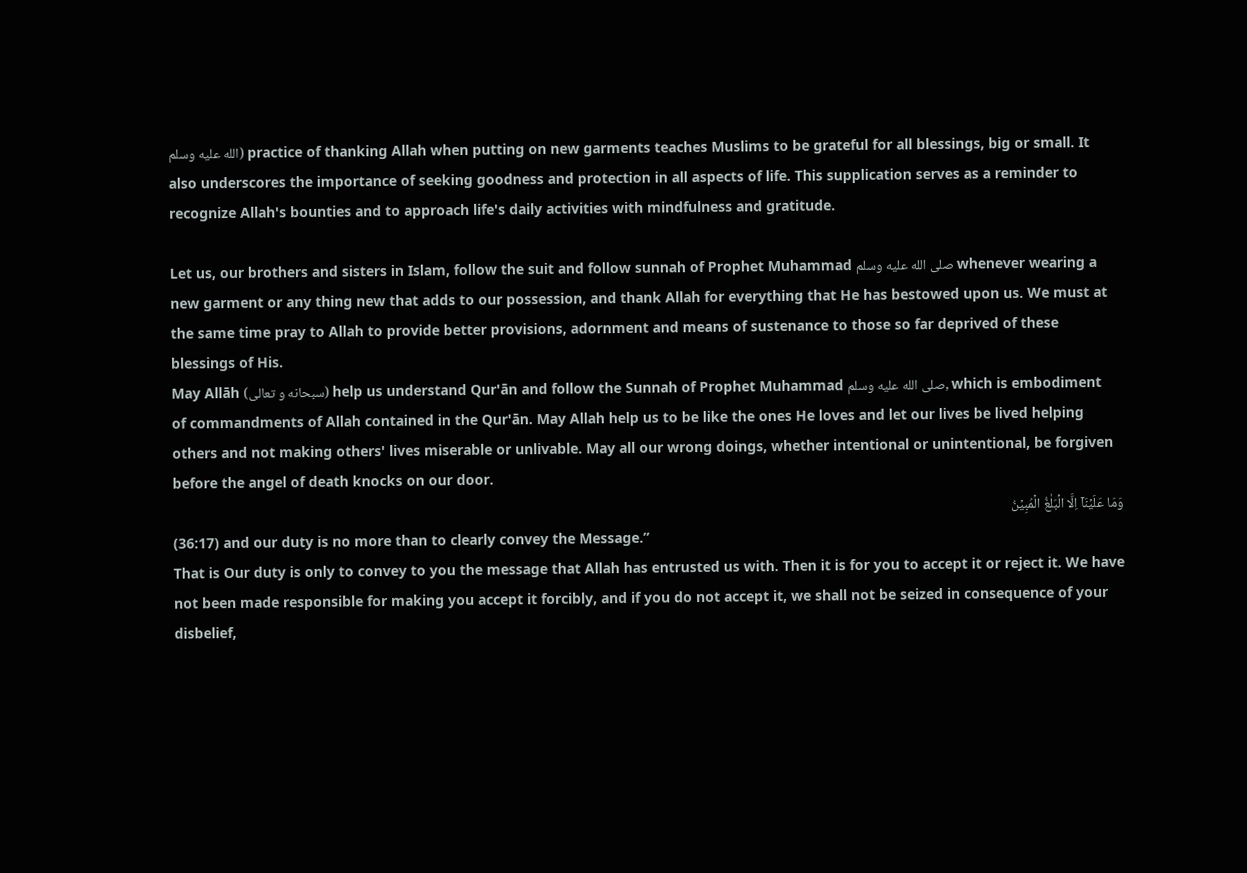الله عليه وسلم) practice of thanking Allah when putting on new garments teaches Muslims to be grateful for all blessings, big or small. It also underscores the importance of seeking goodness and protection in all aspects of life. This supplication serves as a reminder to recognize Allah's bounties and to approach life's daily activities with mindfulness and gratitude.

Let us, our brothers and sisters in Islam, follow the suit and follow sunnah of Prophet Muhammad صلى الله عليه وسلم whenever wearing a new garment or any thing new that adds to our possession, and thank Allah for everything that He has bestowed upon us. We must at the same time pray to Allah to provide better provisions, adornment and means of sustenance to those so far deprived of these blessings of His.
May Allāh (سبحانه و تعالى) help us understand Qur'ān and follow the Sunnah of Prophet Muhammad صلى الله عليه وسلم, which is embodiment of commandments of Allah contained in the Qur'ān. May Allah help us to be like the ones He loves and let our lives be lived helping others and not making others' lives miserable or unlivable. May all our wrong doings, whether intentional or unintentional, be forgiven before the angel of death knocks on our door.
وَمَا عَلَيۡنَاۤ اِلَّا الۡبَلٰغُ الۡمُبِيۡنُ
(36:17) and our duty is no more than to clearly convey the Message.”
That is Our duty is only to convey to you the message that Allah has entrusted us with. Then it is for you to accept it or reject it. We have not been made responsible for making you accept it forcibly, and if you do not accept it, we shall not be seized in consequence of your disbelief,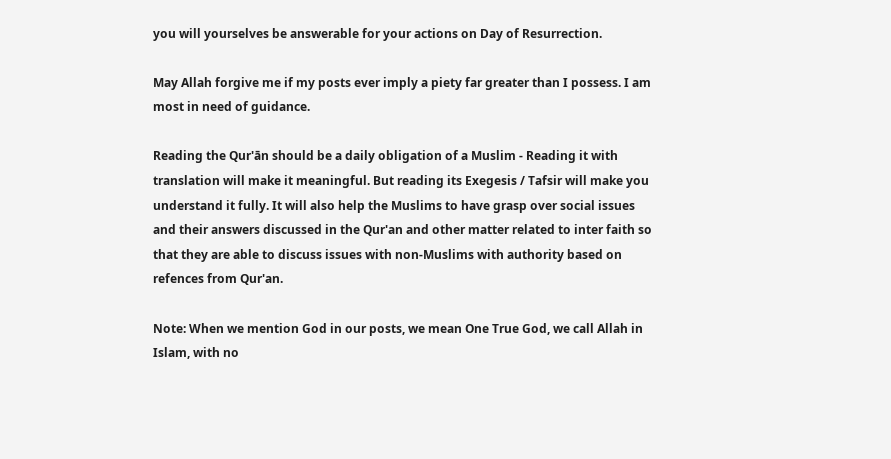you will yourselves be answerable for your actions on Day of Resurrection.

May Allah forgive me if my posts ever imply a piety far greater than I possess. I am most in need of guidance.

Reading the Qur'ān should be a daily obligation of a Muslim - Reading it with translation will make it meaningful. But reading its Exegesis / Tafsir will make you understand it fully. It will also help the Muslims to have grasp over social issues and their answers discussed in the Qur'an and other matter related to inter faith so that they are able to discuss issues with non-Muslims with authority based on refences from Qur'an.

Note: When we mention God in our posts, we mean One True God, we call Allah in Islam, with no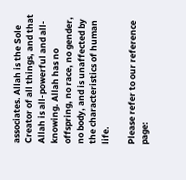associates. Allah is the Sole Creator of all things, and that Allah is all-powerful and all-knowing. Allah has no offspring, no race, no gender, no body, and is unaffected by the characteristics of human life.

Please refer to our reference page: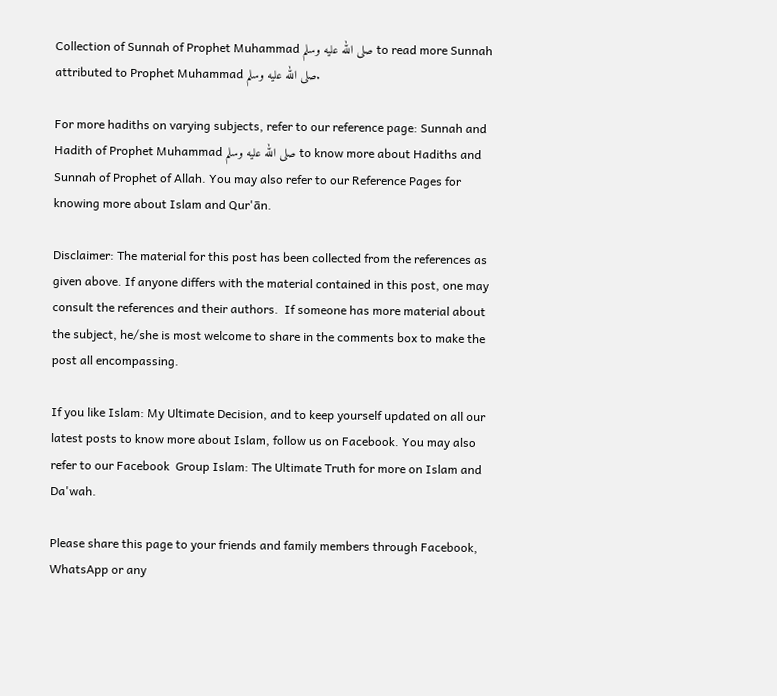Collection of Sunnah of Prophet Muhammad صلى الله عليه وسلم to read more Sunnah attributed to Prophet Muhammad صلى الله عليه وسلم.

For more hadiths on varying subjects, refer to our reference page: Sunnah and Hadith of Prophet Muhammad صلى الله عليه وسلم to know more about Hadiths and Sunnah of Prophet of Allah. You may also refer to our Reference Pages for knowing more about Islam and Qur'ān.

Disclaimer: The material for this post has been collected from the references as given above. If anyone differs with the material contained in this post, one may consult the references and their authors.  If someone has more material about the subject, he/she is most welcome to share in the comments box to make the post all encompassing.

If you like Islam: My Ultimate Decision, and to keep yourself updated on all our latest posts to know more about Islam, follow us on Facebook. You may also refer to our Facebook  Group Islam: The Ultimate Truth for more on Islam and Da'wah.

Please share this page to your friends and family members through Facebook, WhatsApp or any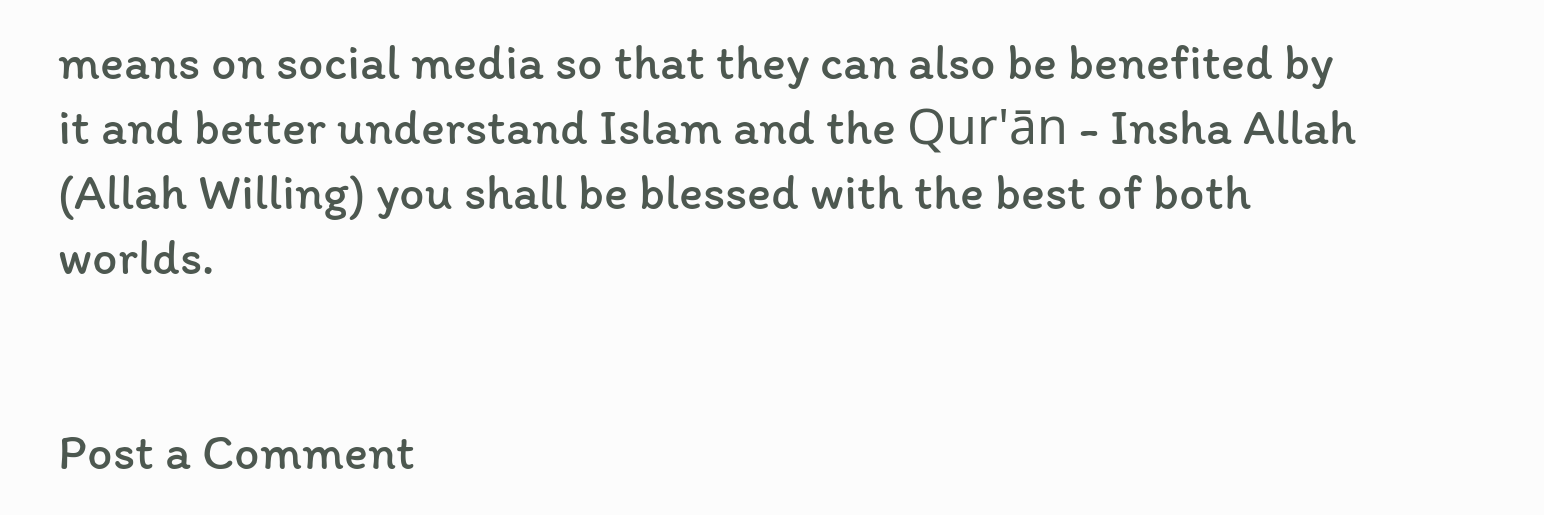means on social media so that they can also be benefited by it and better understand Islam and the Qur'ān - Insha Allah (Allah Willing) you shall be blessed with the best of both worlds.


Post a Comment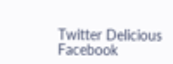Twitter Delicious Facebook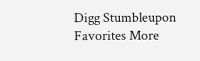Digg Stumbleupon Favorites More